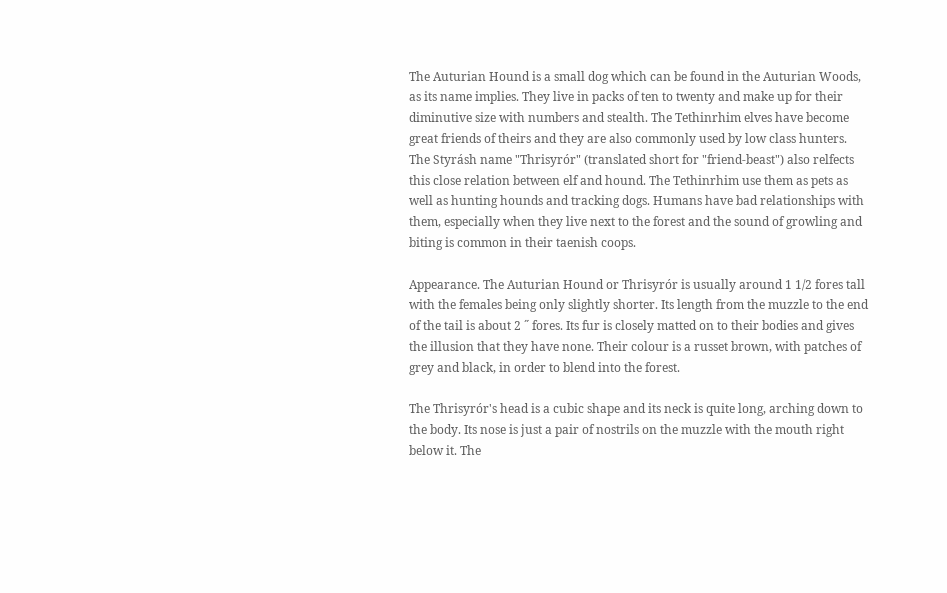The Auturian Hound is a small dog which can be found in the Auturian Woods, as its name implies. They live in packs of ten to twenty and make up for their diminutive size with numbers and stealth. The Tethinrhim elves have become great friends of theirs and they are also commonly used by low class hunters. The Styrásh name "Thrisyrór" (translated short for "friend-beast") also relfects this close relation between elf and hound. The Tethinrhim use them as pets as well as hunting hounds and tracking dogs. Humans have bad relationships with them, especially when they live next to the forest and the sound of growling and biting is common in their taenish coops.

Appearance. The Auturian Hound or Thrisyrór is usually around 1 1/2 fores tall with the females being only slightly shorter. Its length from the muzzle to the end of the tail is about 2 ˝ fores. Its fur is closely matted on to their bodies and gives the illusion that they have none. Their colour is a russet brown, with patches of grey and black, in order to blend into the forest.

The Thrisyrór's head is a cubic shape and its neck is quite long, arching down to the body. Its nose is just a pair of nostrils on the muzzle with the mouth right below it. The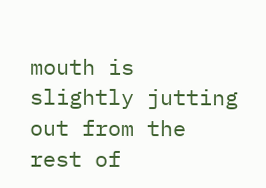mouth is slightly jutting out from the rest of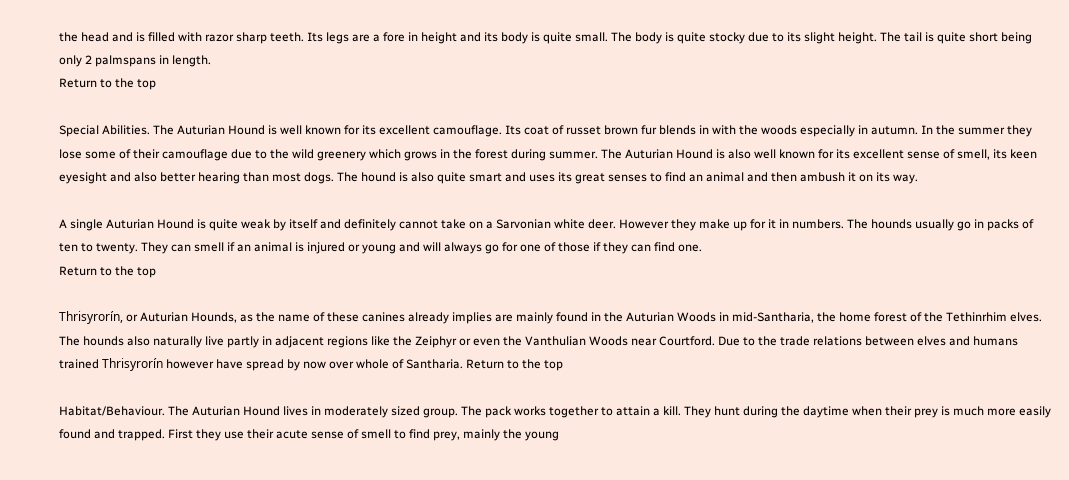the head and is filled with razor sharp teeth. Its legs are a fore in height and its body is quite small. The body is quite stocky due to its slight height. The tail is quite short being only 2 palmspans in length.
Return to the top

Special Abilities. The Auturian Hound is well known for its excellent camouflage. Its coat of russet brown fur blends in with the woods especially in autumn. In the summer they lose some of their camouflage due to the wild greenery which grows in the forest during summer. The Auturian Hound is also well known for its excellent sense of smell, its keen eyesight and also better hearing than most dogs. The hound is also quite smart and uses its great senses to find an animal and then ambush it on its way.

A single Auturian Hound is quite weak by itself and definitely cannot take on a Sarvonian white deer. However they make up for it in numbers. The hounds usually go in packs of ten to twenty. They can smell if an animal is injured or young and will always go for one of those if they can find one.
Return to the top

Thrisyrorín, or Auturian Hounds, as the name of these canines already implies are mainly found in the Auturian Woods in mid-Santharia, the home forest of the Tethinrhim elves. The hounds also naturally live partly in adjacent regions like the Zeiphyr or even the Vanthulian Woods near Courtford. Due to the trade relations between elves and humans trained Thrisyrorín however have spread by now over whole of Santharia. Return to the top

Habitat/Behaviour. The Auturian Hound lives in moderately sized group. The pack works together to attain a kill. They hunt during the daytime when their prey is much more easily found and trapped. First they use their acute sense of smell to find prey, mainly the young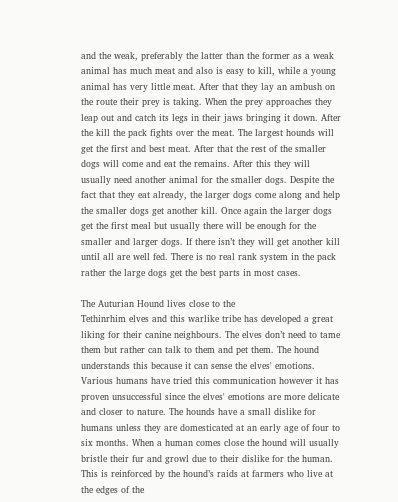and the weak, preferably the latter than the former as a weak animal has much meat and also is easy to kill, while a young animal has very little meat. After that they lay an ambush on the route their prey is taking. When the prey approaches they leap out and catch its legs in their jaws bringing it down. After the kill the pack fights over the meat. The largest hounds will get the first and best meat. After that the rest of the smaller dogs will come and eat the remains. After this they will usually need another animal for the smaller dogs. Despite the fact that they eat already, the larger dogs come along and help the smaller dogs get another kill. Once again the larger dogs get the first meal but usually there will be enough for the smaller and larger dogs. If there isn’t they will get another kill until all are well fed. There is no real rank system in the pack rather the large dogs get the best parts in most cases.

The Auturian Hound lives close to the
Tethinrhim elves and this warlike tribe has developed a great liking for their canine neighbours. The elves don’t need to tame them but rather can talk to them and pet them. The hound understands this because it can sense the elves' emotions. Various humans have tried this communication however it has proven unsuccessful since the elves' emotions are more delicate and closer to nature. The hounds have a small dislike for humans unless they are domesticated at an early age of four to six months. When a human comes close the hound will usually bristle their fur and growl due to their dislike for the human. This is reinforced by the hound’s raids at farmers who live at the edges of the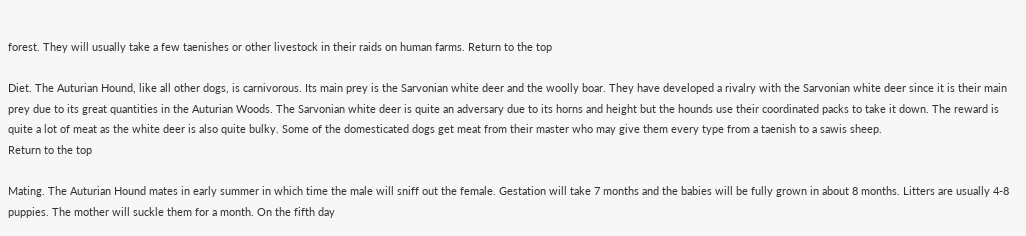forest. They will usually take a few taenishes or other livestock in their raids on human farms. Return to the top

Diet. The Auturian Hound, like all other dogs, is carnivorous. Its main prey is the Sarvonian white deer and the woolly boar. They have developed a rivalry with the Sarvonian white deer since it is their main prey due to its great quantities in the Auturian Woods. The Sarvonian white deer is quite an adversary due to its horns and height but the hounds use their coordinated packs to take it down. The reward is quite a lot of meat as the white deer is also quite bulky. Some of the domesticated dogs get meat from their master who may give them every type from a taenish to a sawis sheep.
Return to the top

Mating. The Auturian Hound mates in early summer in which time the male will sniff out the female. Gestation will take 7 months and the babies will be fully grown in about 8 months. Litters are usually 4-8 puppies. The mother will suckle them for a month. On the fifth day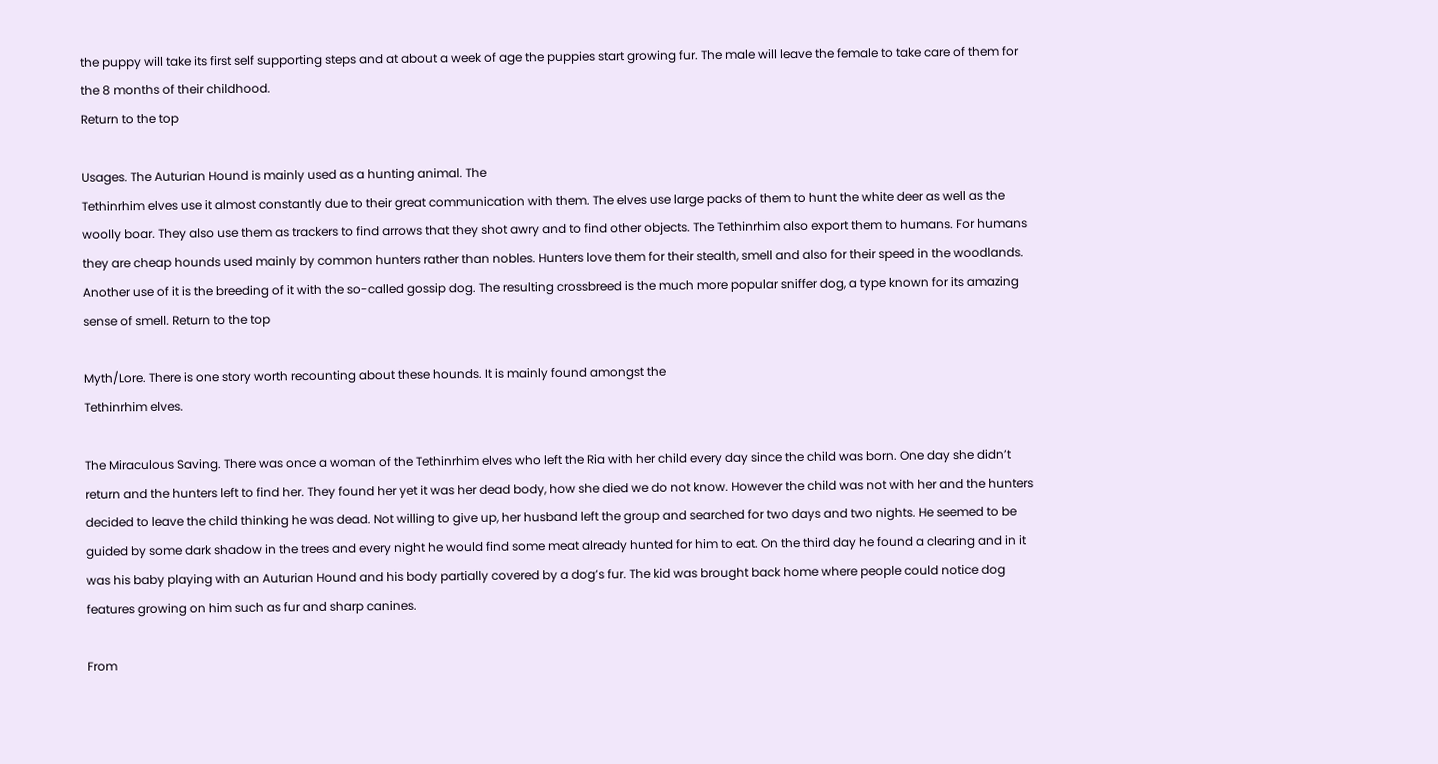the puppy will take its first self supporting steps and at about a week of age the puppies start growing fur. The male will leave the female to take care of them for the 8 months of their childhood.
Return to the top

Usages. The Auturian Hound is mainly used as a hunting animal. The
Tethinrhim elves use it almost constantly due to their great communication with them. The elves use large packs of them to hunt the white deer as well as the woolly boar. They also use them as trackers to find arrows that they shot awry and to find other objects. The Tethinrhim also export them to humans. For humans they are cheap hounds used mainly by common hunters rather than nobles. Hunters love them for their stealth, smell and also for their speed in the woodlands. Another use of it is the breeding of it with the so-called gossip dog. The resulting crossbreed is the much more popular sniffer dog, a type known for its amazing sense of smell. Return to the top

Myth/Lore. There is one story worth recounting about these hounds. It is mainly found amongst the
Tethinrhim elves.

The Miraculous Saving. There was once a woman of the Tethinrhim elves who left the Ria with her child every day since the child was born. One day she didn’t return and the hunters left to find her. They found her yet it was her dead body, how she died we do not know. However the child was not with her and the hunters decided to leave the child thinking he was dead. Not willing to give up, her husband left the group and searched for two days and two nights. He seemed to be guided by some dark shadow in the trees and every night he would find some meat already hunted for him to eat. On the third day he found a clearing and in it was his baby playing with an Auturian Hound and his body partially covered by a dog’s fur. The kid was brought back home where people could notice dog features growing on him such as fur and sharp canines.

From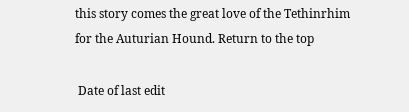this story comes the great love of the Tethinrhim for the Auturian Hound. Return to the top

 Date of last edit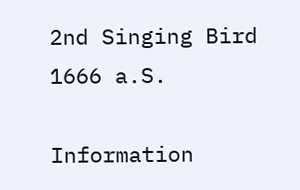2nd Singing Bird 1666 a.S.

Information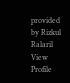provided by Rizkul Ralaril View Profile